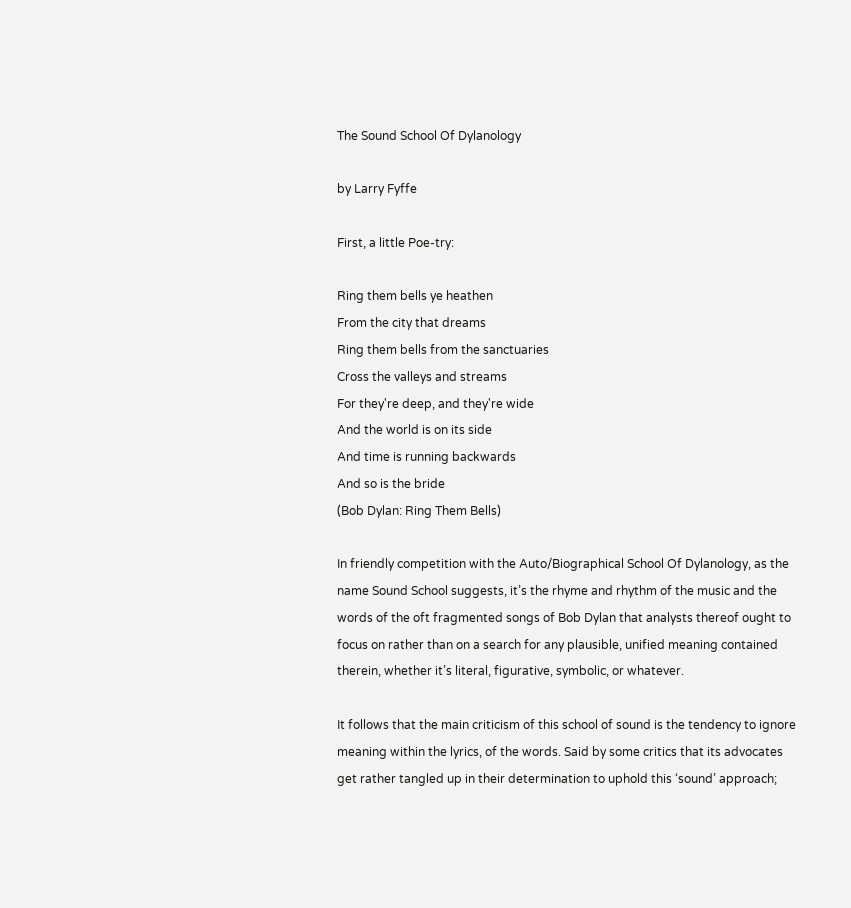The Sound School Of Dylanology

by Larry Fyffe

First, a little Poe-try:

Ring them bells ye heathen
From the city that dreams
Ring them bells from the sanctuaries
Cross the valleys and streams
For they're deep, and they're wide
And the world is on its side
And time is running backwards
And so is the bride
(Bob Dylan: Ring Them Bells)

In friendly competition with the Auto/Biographical School Of Dylanology, as the name Sound School suggests, it’s the rhyme and rhythm of the music and the words of the oft fragmented songs of Bob Dylan that analysts thereof ought to focus on rather than on a search for any plausible, unified meaning contained therein, whether it’s literal, figurative, symbolic, or whatever.

It follows that the main criticism of this school of sound is the tendency to ignore meaning within the lyrics, of the words. Said by some critics that its advocates get rather tangled up in their determination to uphold this ‘sound’ approach;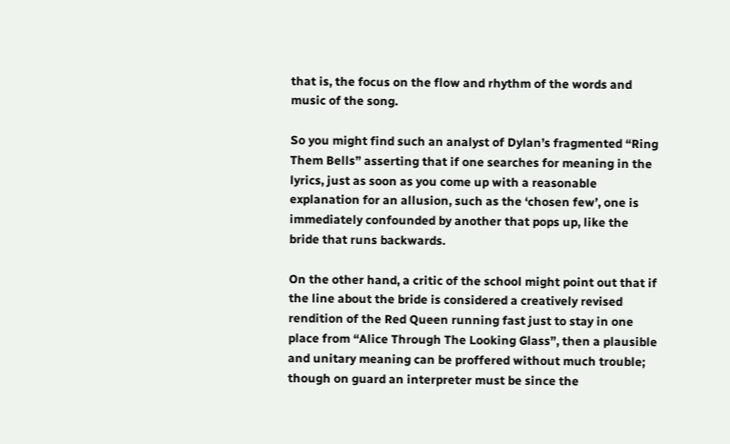that is, the focus on the flow and rhythm of the words and music of the song.

So you might find such an analyst of Dylan’s fragmented “Ring Them Bells” asserting that if one searches for meaning in the lyrics, just as soon as you come up with a reasonable explanation for an allusion, such as the ‘chosen few’, one is immediately confounded by another that pops up, like the bride that runs backwards.

On the other hand, a critic of the school might point out that if the line about the bride is considered a creatively revised rendition of the Red Queen running fast just to stay in one place from “Alice Through The Looking Glass”, then a plausible and unitary meaning can be proffered without much trouble; though on guard an interpreter must be since the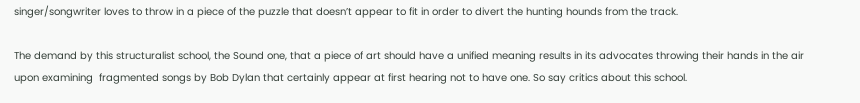singer/songwriter loves to throw in a piece of the puzzle that doesn’t appear to fit in order to divert the hunting hounds from the track.

The demand by this structuralist school, the Sound one, that a piece of art should have a unified meaning results in its advocates throwing their hands in the air upon examining  fragmented songs by Bob Dylan that certainly appear at first hearing not to have one. So say critics about this school.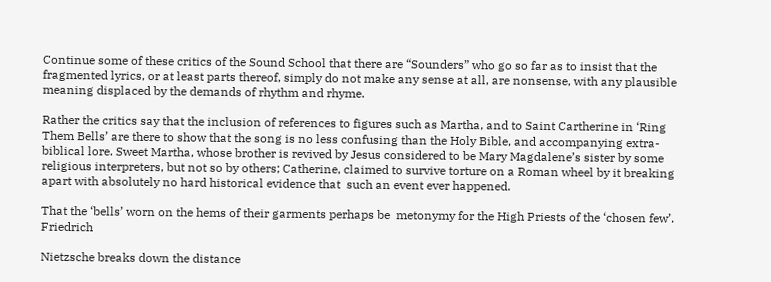Continue some of these critics of the Sound School that there are “Sounders” who go so far as to insist that the fragmented lyrics, or at least parts thereof, simply do not make any sense at all, are nonsense, with any plausible meaning displaced by the demands of rhythm and rhyme.

Rather the critics say that the inclusion of references to figures such as Martha, and to Saint Cartherine in ‘Ring Them Bells’ are there to show that the song is no less confusing than the Holy Bible, and accompanying extra-biblical lore. Sweet Martha, whose brother is revived by Jesus considered to be Mary Magdalene’s sister by some religious interpreters, but not so by others; Catherine, claimed to survive torture on a Roman wheel by it breaking apart with absolutely no hard historical evidence that  such an event ever happened.

That the ‘bells’ worn on the hems of their garments perhaps be  metonymy for the High Priests of the ‘chosen few’. Friedrich

Nietzsche breaks down the distance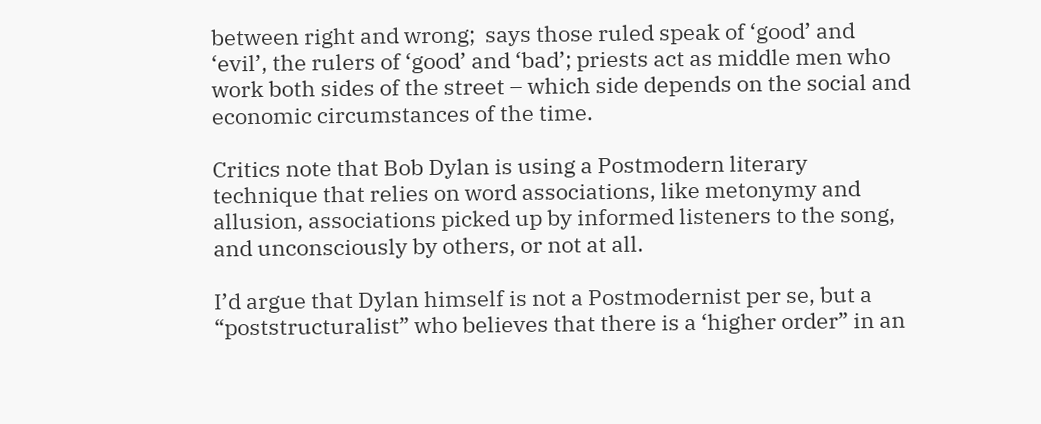between right and wrong;  says those ruled speak of ‘good’ and ‘evil’, the rulers of ‘good’ and ‘bad’; priests act as middle men who work both sides of the street – which side depends on the social and economic circumstances of the time.

Critics note that Bob Dylan is using a Postmodern literary technique that relies on word associations, like metonymy and allusion, associations picked up by informed listeners to the song, and unconsciously by others, or not at all.

I’d argue that Dylan himself is not a Postmodernist per se, but a “poststructuralist” who believes that there is a ‘higher order” in an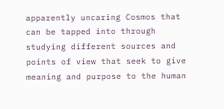apparently uncaring Cosmos that can be tapped into through studying different sources and points of view that seek to give meaning and purpose to the human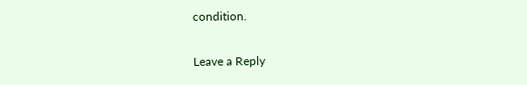condition.

Leave a Reply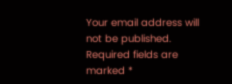Your email address will not be published. Required fields are marked *